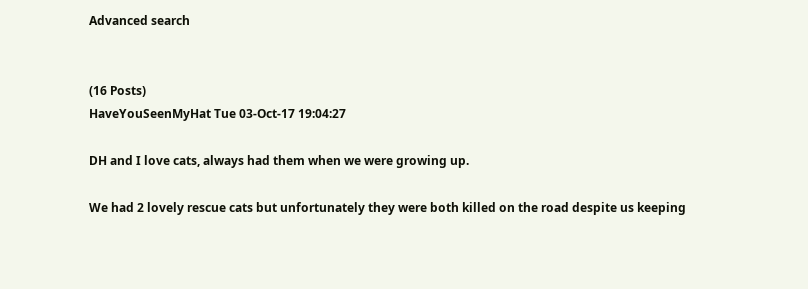Advanced search


(16 Posts)
HaveYouSeenMyHat Tue 03-Oct-17 19:04:27

DH and I love cats, always had them when we were growing up.

We had 2 lovely rescue cats but unfortunately they were both killed on the road despite us keeping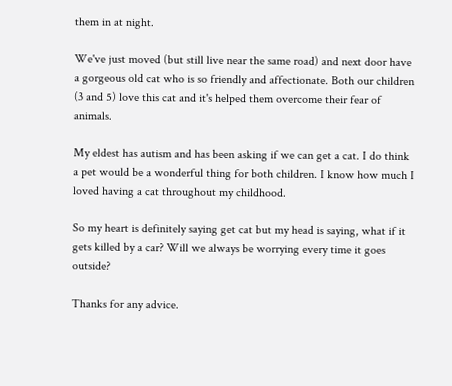them in at night.

We've just moved (but still live near the same road) and next door have a gorgeous old cat who is so friendly and affectionate. Both our children (3 and 5) love this cat and it's helped them overcome their fear of animals.

My eldest has autism and has been asking if we can get a cat. I do think a pet would be a wonderful thing for both children. I know how much I loved having a cat throughout my childhood.

So my heart is definitely saying get cat but my head is saying, what if it gets killed by a car? Will we always be worrying every time it goes outside?

Thanks for any advice.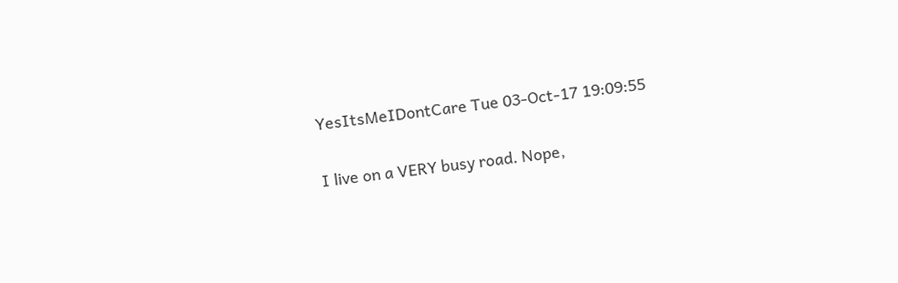YesItsMeIDontCare Tue 03-Oct-17 19:09:55

I live on a VERY busy road. Nope,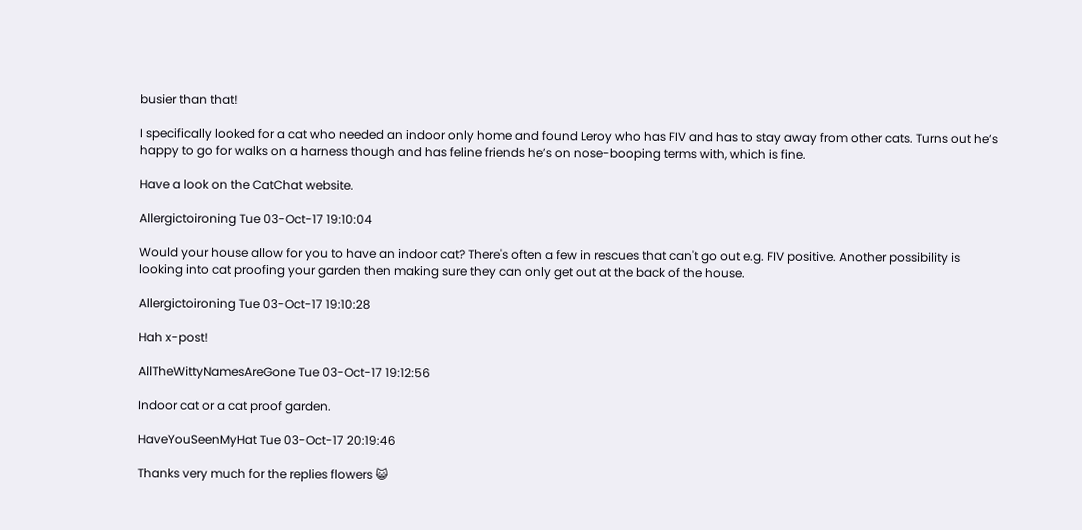busier than that!

I specifically looked for a cat who needed an indoor only home and found Leroy who has FIV and has to stay away from other cats. Turns out he’s happy to go for walks on a harness though and has feline friends he’s on nose-booping terms with, which is fine.

Have a look on the CatChat website.

Allergictoironing Tue 03-Oct-17 19:10:04

Would your house allow for you to have an indoor cat? There's often a few in rescues that can't go out e.g. FIV positive. Another possibility is looking into cat proofing your garden then making sure they can only get out at the back of the house.

Allergictoironing Tue 03-Oct-17 19:10:28

Hah x-post!

AllTheWittyNamesAreGone Tue 03-Oct-17 19:12:56

Indoor cat or a cat proof garden.

HaveYouSeenMyHat Tue 03-Oct-17 20:19:46

Thanks very much for the replies flowers 😺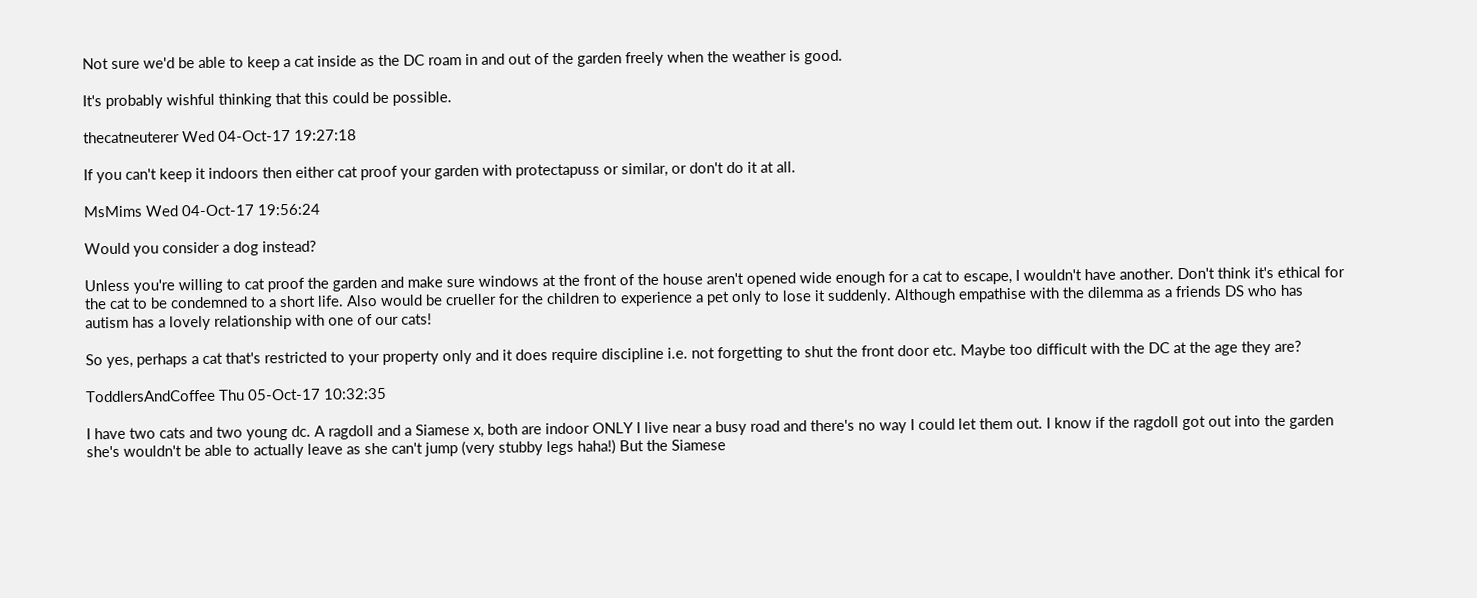Not sure we'd be able to keep a cat inside as the DC roam in and out of the garden freely when the weather is good.

It's probably wishful thinking that this could be possible.

thecatneuterer Wed 04-Oct-17 19:27:18

If you can't keep it indoors then either cat proof your garden with protectapuss or similar, or don't do it at all.

MsMims Wed 04-Oct-17 19:56:24

Would you consider a dog instead?

Unless you're willing to cat proof the garden and make sure windows at the front of the house aren't opened wide enough for a cat to escape, I wouldn't have another. Don't think it's ethical for the cat to be condemned to a short life. Also would be crueller for the children to experience a pet only to lose it suddenly. Although empathise with the dilemma as a friends DS who has autism has a lovely relationship with one of our cats!

So yes, perhaps a cat that's restricted to your property only and it does require discipline i.e. not forgetting to shut the front door etc. Maybe too difficult with the DC at the age they are?

ToddlersAndCoffee Thu 05-Oct-17 10:32:35

I have two cats and two young dc. A ragdoll and a Siamese x, both are indoor ONLY I live near a busy road and there's no way I could let them out. I know if the ragdoll got out into the garden she's wouldn't be able to actually leave as she can't jump (very stubby legs haha!) But the Siamese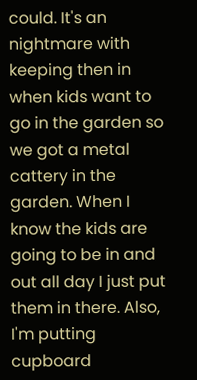could. It's an nightmare with keeping then in when kids want to go in the garden so we got a metal cattery in the garden. When I know the kids are going to be in and out all day I just put them in there. Also, I'm putting cupboard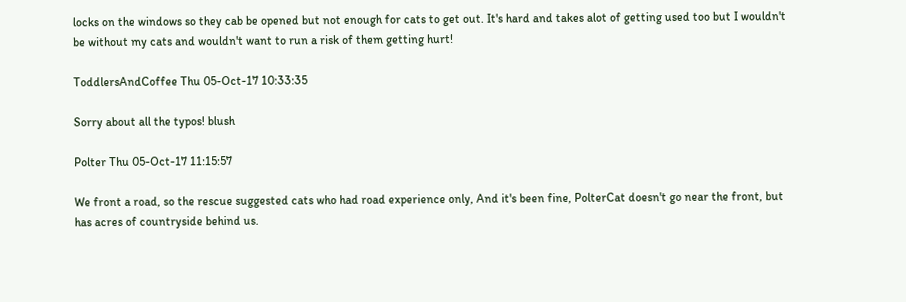locks on the windows so they cab be opened but not enough for cats to get out. It's hard and takes alot of getting used too but I wouldn't be without my cats and wouldn't want to run a risk of them getting hurt!

ToddlersAndCoffee Thu 05-Oct-17 10:33:35

Sorry about all the typos! blush

Polter Thu 05-Oct-17 11:15:57

We front a road, so the rescue suggested cats who had road experience only, And it's been fine, PolterCat doesn't go near the front, but has acres of countryside behind us.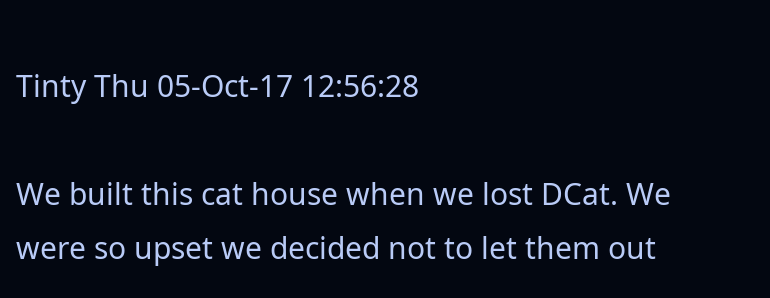Tinty Thu 05-Oct-17 12:56:28

We built this cat house when we lost DCat. We were so upset we decided not to let them out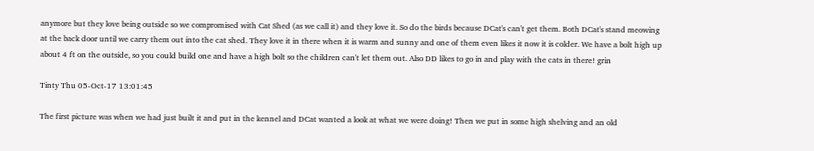anymore but they love being outside so we compromised with Cat Shed (as we call it) and they love it. So do the birds because DCat's can't get them. Both DCat's stand meowing at the back door until we carry them out into the cat shed. They love it in there when it is warm and sunny and one of them even likes it now it is colder. We have a bolt high up about 4 ft on the outside, so you could build one and have a high bolt so the children can't let them out. Also DD likes to go in and play with the cats in there! grin

Tinty Thu 05-Oct-17 13:01:45

The first picture was when we had just built it and put in the kennel and DCat wanted a look at what we were doing! Then we put in some high shelving and an old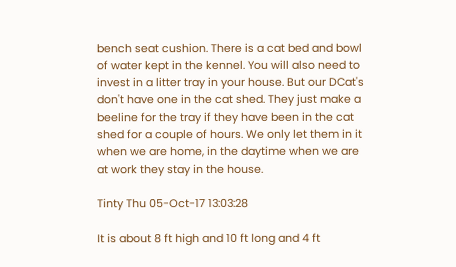bench seat cushion. There is a cat bed and bowl of water kept in the kennel. You will also need to invest in a litter tray in your house. But our DCat's don't have one in the cat shed. They just make a beeline for the tray if they have been in the cat shed for a couple of hours. We only let them in it when we are home, in the daytime when we are at work they stay in the house.

Tinty Thu 05-Oct-17 13:03:28

It is about 8 ft high and 10 ft long and 4 ft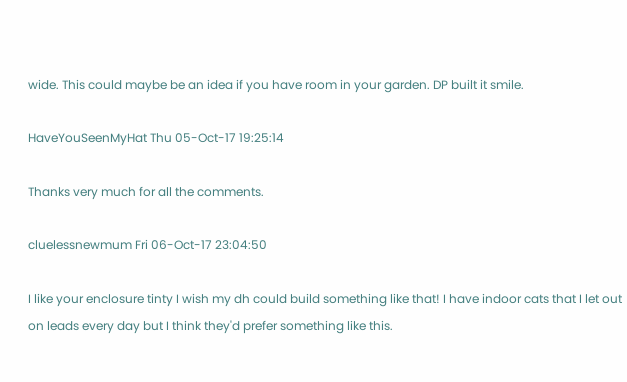wide. This could maybe be an idea if you have room in your garden. DP built it smile.

HaveYouSeenMyHat Thu 05-Oct-17 19:25:14

Thanks very much for all the comments.

cluelessnewmum Fri 06-Oct-17 23:04:50

I like your enclosure tinty I wish my dh could build something like that! I have indoor cats that I let out on leads every day but I think they'd prefer something like this.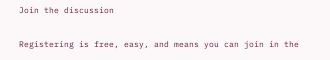Join the discussion

Registering is free, easy, and means you can join in the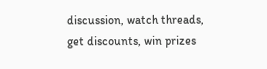discussion, watch threads, get discounts, win prizes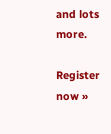and lots more.

Register now »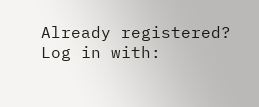Already registered? Log in with: